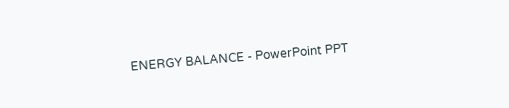ENERGY BALANCE - PowerPoint PPT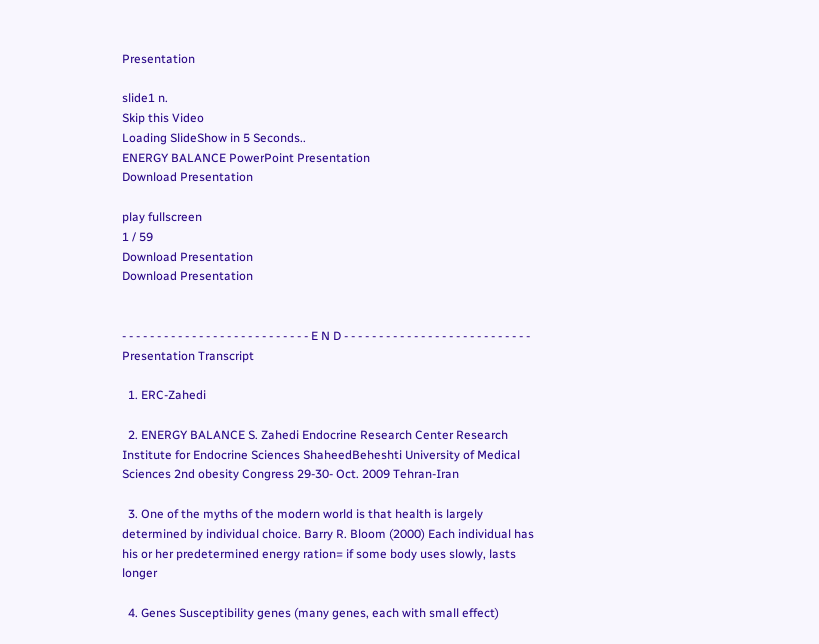Presentation

slide1 n.
Skip this Video
Loading SlideShow in 5 Seconds..
ENERGY BALANCE PowerPoint Presentation
Download Presentation

play fullscreen
1 / 59
Download Presentation
Download Presentation


- - - - - - - - - - - - - - - - - - - - - - - - - - - E N D - - - - - - - - - - - - - - - - - - - - - - - - - - -
Presentation Transcript

  1. ERC-Zahedi

  2. ENERGY BALANCE S. Zahedi Endocrine Research Center Research Institute for Endocrine Sciences ShaheedBeheshti University of Medical Sciences 2nd obesity Congress 29-30- Oct. 2009 Tehran-Iran

  3. One of the myths of the modern world is that health is largely determined by individual choice. Barry R. Bloom (2000) Each individual has his or her predetermined energy ration= if some body uses slowly, lasts longer

  4. Genes Susceptibility genes (many genes, each with small effect)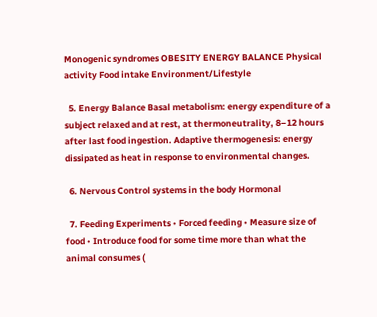Monogenic syndromes OBESITY ENERGY BALANCE Physical activity Food intake Environment/Lifestyle

  5. Energy Balance Basal metabolism: energy expenditure of a subject relaxed and at rest, at thermoneutrality, 8–12 hours after last food ingestion. Adaptive thermogenesis: energy dissipated as heat in response to environmental changes.

  6. Nervous Control systems in the body Hormonal

  7. Feeding Experiments • Forced feeding • Measure size of food • Introduce food for some time more than what the animal consumes (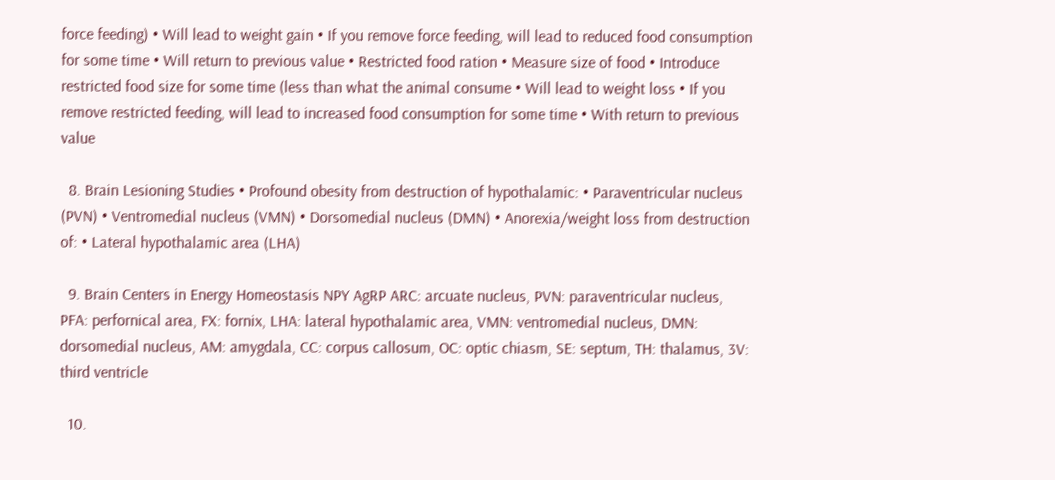force feeding) • Will lead to weight gain • If you remove force feeding, will lead to reduced food consumption for some time • Will return to previous value • Restricted food ration • Measure size of food • Introduce restricted food size for some time (less than what the animal consume • Will lead to weight loss • If you remove restricted feeding, will lead to increased food consumption for some time • With return to previous value

  8. Brain Lesioning Studies • Profound obesity from destruction of hypothalamic: • Paraventricular nucleus (PVN) • Ventromedial nucleus (VMN) • Dorsomedial nucleus (DMN) • Anorexia/weight loss from destruction of: • Lateral hypothalamic area (LHA)

  9. Brain Centers in Energy Homeostasis NPY AgRP ARC: arcuate nucleus, PVN: paraventricular nucleus, PFA: perfornical area, FX: fornix, LHA: lateral hypothalamic area, VMN: ventromedial nucleus, DMN: dorsomedial nucleus, AM: amygdala, CC: corpus callosum, OC: optic chiasm, SE: septum, TH: thalamus, 3V: third ventricle

  10.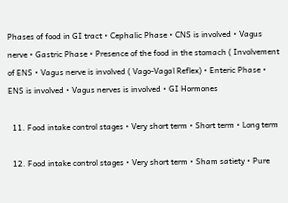Phases of food in GI tract • Cephalic Phase • CNS is involved • Vagus nerve • Gastric Phase • Presence of the food in the stomach ( Involvement of ENS • Vagus nerve is involved ( Vago-Vagal Reflex) • Enteric Phase • ENS is involved • Vagus nerves is involved • GI Hormones

  11. Food intake control stages • Very short term • Short term • Long term

  12. Food intake control stages • Very short term • Sham satiety • Pure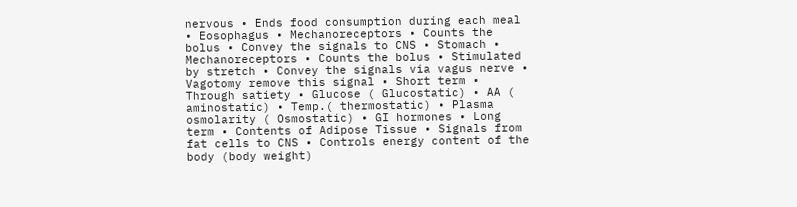nervous • Ends food consumption during each meal • Eosophagus • Mechanoreceptors • Counts the bolus • Convey the signals to CNS • Stomach • Mechanoreceptors • Counts the bolus • Stimulated by stretch • Convey the signals via vagus nerve • Vagotomy remove this signal • Short term • Through satiety • Glucose ( Glucostatic) • AA ( aminostatic) • Temp.( thermostatic) • Plasma osmolarity ( Osmostatic) • GI hormones • Long term • Contents of Adipose Tissue • Signals from fat cells to CNS • Controls energy content of the body (body weight)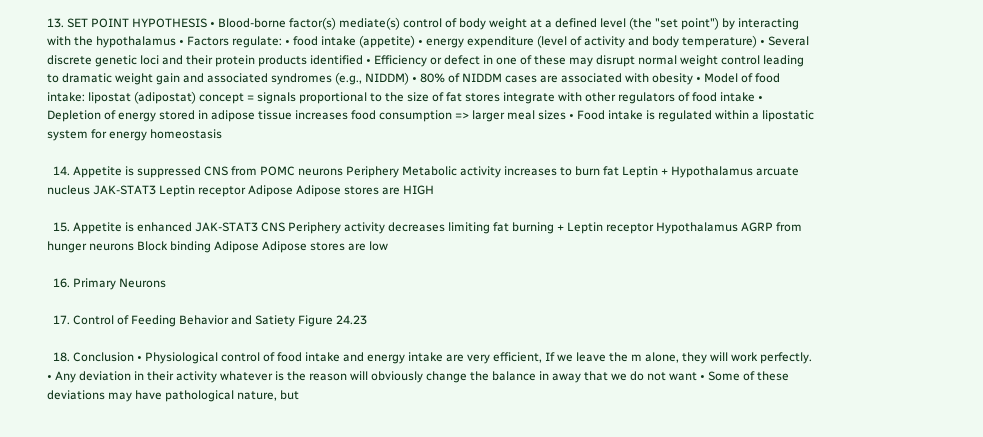13. SET POINT HYPOTHESIS • Blood-borne factor(s) mediate(s) control of body weight at a defined level (the "set point") by interacting with the hypothalamus • Factors regulate: • food intake (appetite) • energy expenditure (level of activity and body temperature) • Several discrete genetic loci and their protein products identified • Efficiency or defect in one of these may disrupt normal weight control leading to dramatic weight gain and associated syndromes (e.g., NIDDM) • 80% of NIDDM cases are associated with obesity • Model of food intake: lipostat (adipostat) concept = signals proportional to the size of fat stores integrate with other regulators of food intake • Depletion of energy stored in adipose tissue increases food consumption => larger meal sizes • Food intake is regulated within a lipostatic system for energy homeostasis

  14. Appetite is suppressed CNS from POMC neurons Periphery Metabolic activity increases to burn fat Leptin + Hypothalamus arcuate nucleus JAK-STAT3 Leptin receptor Adipose Adipose stores are HIGH

  15. Appetite is enhanced JAK-STAT3 CNS Periphery activity decreases limiting fat burning + Leptin receptor Hypothalamus AGRP from hunger neurons Block binding Adipose Adipose stores are low

  16. Primary Neurons

  17. Control of Feeding Behavior and Satiety Figure 24.23

  18. Conclusion • Physiological control of food intake and energy intake are very efficient, If we leave the m alone, they will work perfectly. • Any deviation in their activity whatever is the reason will obviously change the balance in away that we do not want • Some of these deviations may have pathological nature, but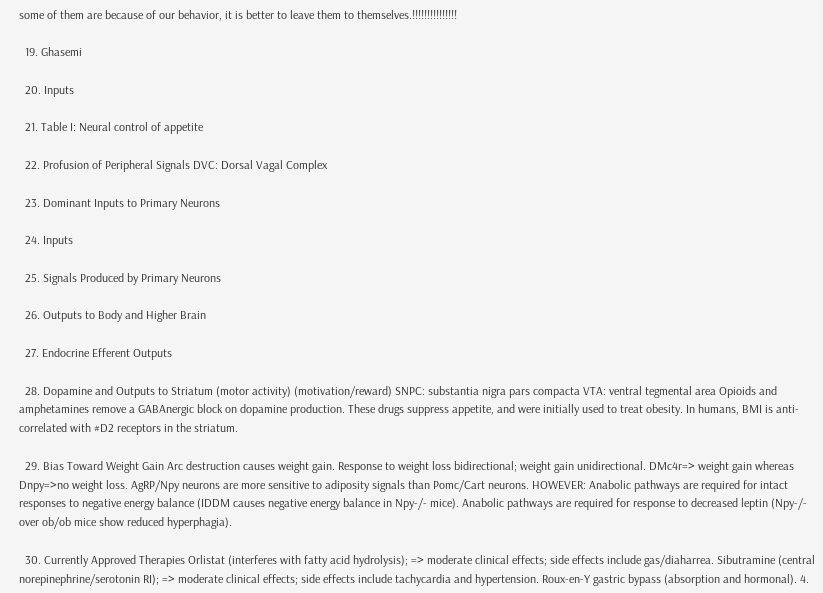some of them are because of our behavior, it is better to leave them to themselves.!!!!!!!!!!!!!!!

  19. Ghasemi

  20. Inputs

  21. Table I: Neural control of appetite

  22. Profusion of Peripheral Signals DVC: Dorsal Vagal Complex

  23. Dominant Inputs to Primary Neurons

  24. Inputs

  25. Signals Produced by Primary Neurons

  26. Outputs to Body and Higher Brain

  27. Endocrine Efferent Outputs

  28. Dopamine and Outputs to Striatum (motor activity) (motivation/reward) SNPC: substantia nigra pars compacta VTA: ventral tegmental area Opioids and amphetamines remove a GABAnergic block on dopamine production. These drugs suppress appetite, and were initially used to treat obesity. In humans, BMI is anti-correlated with #D2 receptors in the striatum.

  29. Bias Toward Weight Gain Arc destruction causes weight gain. Response to weight loss bidirectional; weight gain unidirectional. DMc4r=> weight gain whereas Dnpy=>no weight loss. AgRP/Npy neurons are more sensitive to adiposity signals than Pomc/Cart neurons. HOWEVER: Anabolic pathways are required for intact responses to negative energy balance (IDDM causes negative energy balance in Npy-/- mice). Anabolic pathways are required for response to decreased leptin (Npy-/- over ob/ob mice show reduced hyperphagia).

  30. Currently Approved Therapies Orlistat (interferes with fatty acid hydrolysis); => moderate clinical effects; side effects include gas/diaharrea. Sibutramine (central norepinephrine/serotonin RI); => moderate clinical effects; side effects include tachycardia and hypertension. Roux-en-Y gastric bypass (absorption and hormonal). 4.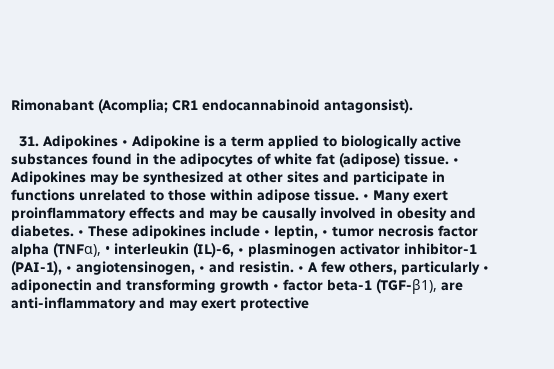Rimonabant (Acomplia; CR1 endocannabinoid antagonsist).

  31. Adipokines • Adipokine is a term applied to biologically active substances found in the adipocytes of white fat (adipose) tissue. • Adipokines may be synthesized at other sites and participate in functions unrelated to those within adipose tissue. • Many exert proinflammatory effects and may be causally involved in obesity and diabetes. • These adipokines include • leptin, • tumor necrosis factor alpha (TNFα), • interleukin (IL)-6, • plasminogen activator inhibitor-1 (PAI-1), • angiotensinogen, • and resistin. • A few others, particularly • adiponectin and transforming growth • factor beta-1 (TGF-β1), are anti-inflammatory and may exert protective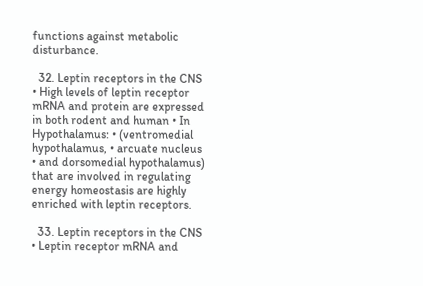functions against metabolic disturbance.

  32. Leptin receptors in the CNS • High levels of leptin receptor mRNA and protein are expressed in both rodent and human • In Hypothalamus: • (ventromedial hypothalamus, • arcuate nucleus • and dorsomedial hypothalamus) that are involved in regulating energy homeostasis are highly enriched with leptin receptors.

  33. Leptin receptors in the CNS • Leptin receptor mRNA and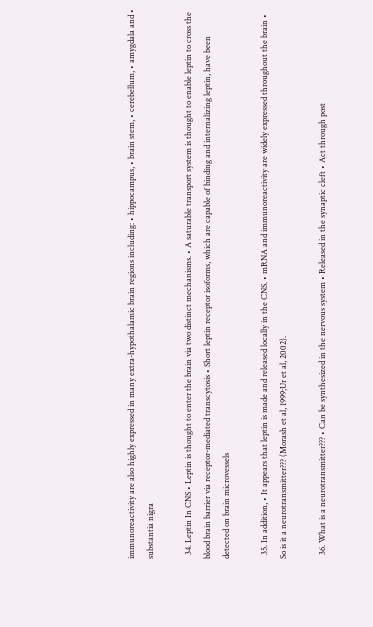immunoreactivity are also highly expressed in many extra-hypothalamic brain regions including: • hippocampus, • brain stem, • cerebellum, • amygdala and • substantia nigra

  34. Leptin In CNS • Leptin is thought to enter the brain via two distinct mechanisms. • A saturable transport system is thought to enable leptin to cross the blood brain barrier via receptor-mediated transcytosis • Short leptin receptor isoforms, which are capable of binding and internalizing leptin, have been detected on brain microvessels

  35. In addition, • It appears that leptin is made and released locally in the CNS. • mRNA and immunoreactivity are widely expressed throughout the brain • So is it a neurotransmitter??? (Morash et al, 1999;Ur et al, 2002).

  36. What is a neurotransmitter??? • Can be synthesized in the nervous system • Released in the synaptic cleft • Act through post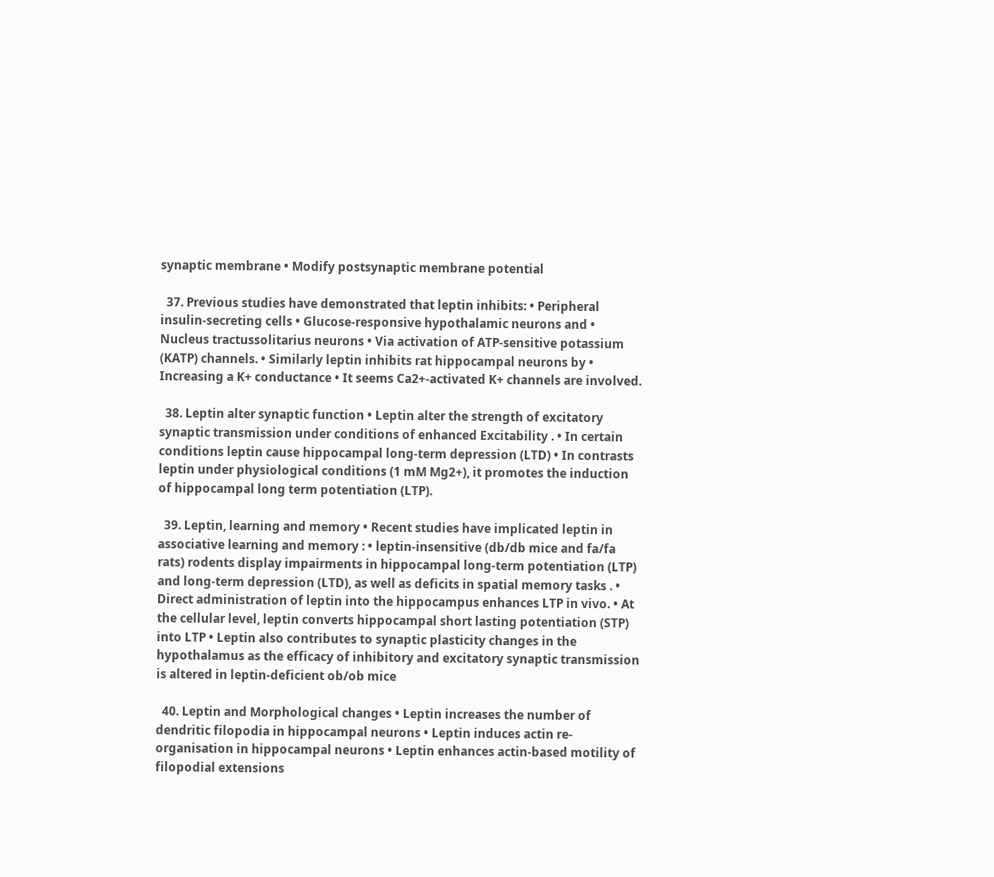synaptic membrane • Modify postsynaptic membrane potential

  37. Previous studies have demonstrated that leptin inhibits: • Peripheral insulin-secreting cells • Glucose-responsive hypothalamic neurons and • Nucleus tractussolitarius neurons • Via activation of ATP-sensitive potassium (KATP) channels. • Similarly leptin inhibits rat hippocampal neurons by • Increasing a K+ conductance • It seems Ca2+-activated K+ channels are involved.

  38. Leptin alter synaptic function • Leptin alter the strength of excitatory synaptic transmission under conditions of enhanced Excitability . • In certain conditions leptin cause hippocampal long-term depression (LTD) • In contrasts leptin under physiological conditions (1 mM Mg2+), it promotes the induction of hippocampal long term potentiation (LTP).

  39. Leptin, learning and memory • Recent studies have implicated leptin in associative learning and memory : • leptin-insensitive (db/db mice and fa/fa rats) rodents display impairments in hippocampal long-term potentiation (LTP) and long-term depression (LTD), as well as deficits in spatial memory tasks . • Direct administration of leptin into the hippocampus enhances LTP in vivo. • At the cellular level, leptin converts hippocampal short lasting potentiation (STP) into LTP • Leptin also contributes to synaptic plasticity changes in the hypothalamus as the efficacy of inhibitory and excitatory synaptic transmission is altered in leptin-deficient ob/ob mice

  40. Leptin and Morphological changes • Leptin increases the number of dendritic filopodia in hippocampal neurons • Leptin induces actin re-organisation in hippocampal neurons • Leptin enhances actin-based motility of filopodial extensions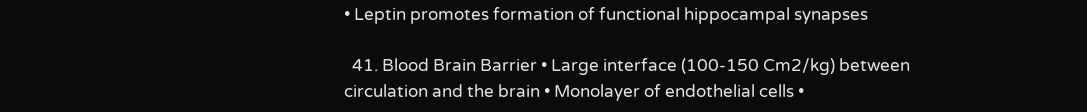• Leptin promotes formation of functional hippocampal synapses

  41. Blood Brain Barrier • Large interface (100-150 Cm2/kg) between circulation and the brain • Monolayer of endothelial cells •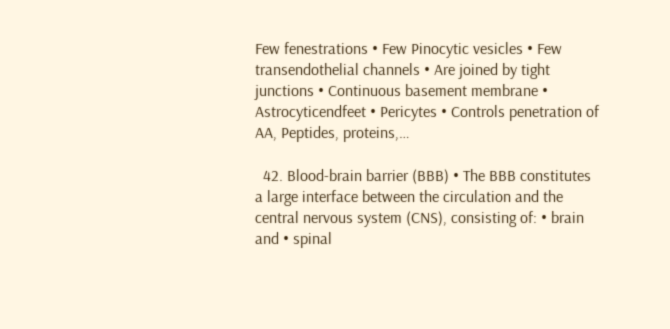Few fenestrations • Few Pinocytic vesicles • Few transendothelial channels • Are joined by tight junctions • Continuous basement membrane • Astrocyticendfeet • Pericytes • Controls penetration of AA, Peptides, proteins,…

  42. Blood-brain barrier (BBB) • The BBB constitutes a large interface between the circulation and the central nervous system (CNS), consisting of: • brain and • spinal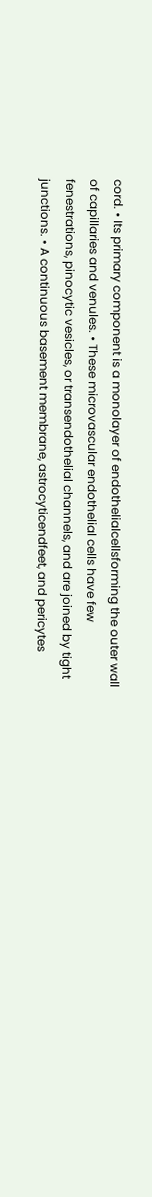cord. • Its primary component is a monolayer of endothelialcellsforming the outer wall of capillaries and venules. • These microvascular endothelial cells have few fenestrations, pinocytic vesicles, or transendothelial channels, and are joined by tight junctions. • A continuous basement membrane, astrocyticendfeet, and pericytes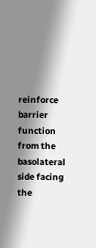reinforce barrier function from the basolateral side facing the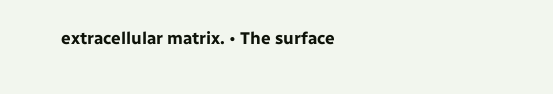extracellular matrix. • The surface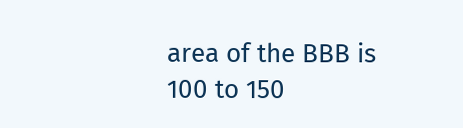area of the BBB is 100 to 150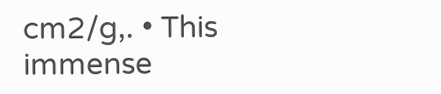cm2/g,. • This immense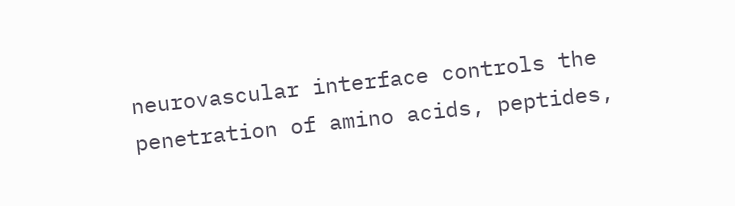neurovascular interface controls the penetration of amino acids, peptides,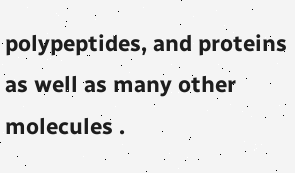polypeptides, and proteins as well as many other molecules .